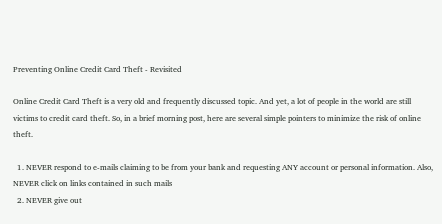Preventing Online Credit Card Theft - Revisited

Online Credit Card Theft is a very old and frequently discussed topic. And yet, a lot of people in the world are still victims to credit card theft. So, in a brief morning post, here are several simple pointers to minimize the risk of online theft.

  1. NEVER respond to e-mails claiming to be from your bank and requesting ANY account or personal information. Also, NEVER click on links contained in such mails
  2. NEVER give out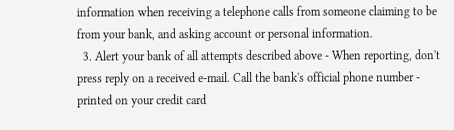information when receiving a telephone calls from someone claiming to be from your bank, and asking account or personal information.
  3. Alert your bank of all attempts described above - When reporting, don't press reply on a received e-mail. Call the bank's official phone number - printed on your credit card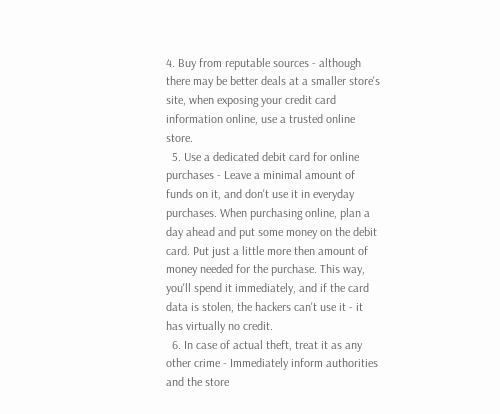4. Buy from reputable sources - although there may be better deals at a smaller store's site, when exposing your credit card information online, use a trusted online store.
  5. Use a dedicated debit card for online purchases - Leave a minimal amount of funds on it, and don't use it in everyday purchases. When purchasing online, plan a day ahead and put some money on the debit card. Put just a little more then amount of money needed for the purchase. This way, you'll spend it immediately, and if the card data is stolen, the hackers can't use it - it has virtually no credit.
  6. In case of actual theft, treat it as any other crime - Immediately inform authorities and the store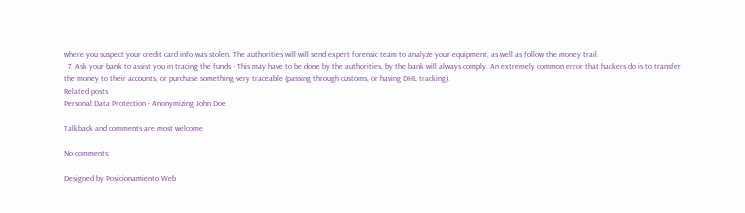where you suspect your credit card info was stolen. The authorities will will send expert forensic team to analyze your equipment, as well as follow the money trail.
  7. Ask your bank to assist you in tracing the funds - This may have to be done by the authorities, by the bank will always comply. An extremely common error that hackers do is to transfer the money to their accounts, or purchase something very traceable (passing through customs, or having DHL tracking).
Related posts
Personal Data Protection - Anonymizing John Doe

Talkback and comments are most welcome

No comments:

Designed by Posicionamiento Web